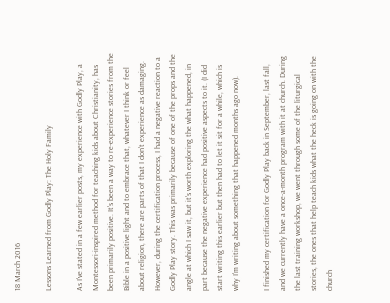18 March 2016

Lessons Learned from Godly Play: The Holy Family

As I've stated in a few earlier posts, my experience with Godly Play, a Montessori-inspired method for teaching kids about Christianity, has been primarily positive. It's been a way to re-experience stories from the Bible in a positive light and to embrace that, whatever I think or feel about religion, there are parts of that I don't experience as damaging. However, during the certification process, I had a negative reaction to a Godly Play story. This was primarily because of one of the props and the angle at which I saw it, but it's worth exploring the what happened, in part because the negative experience had positive aspects to it. (I did start writing this earlier but then had to let it sit for a while, which is why I'm writing about something that happened months ago now).

I finished my certification for Godly Play back in September, last fall, and we currently have a once-a-month program with it at church. During the last training workshop, we went through some of the liturgical stories, the ones that help teach kids what the heck is going on with the church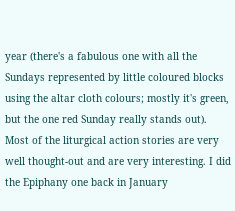year (there's a fabulous one with all the Sundays represented by little coloured blocks using the altar cloth colours; mostly it's green, but the one red Sunday really stands out). Most of the liturgical action stories are very well thought-out and are very interesting. I did the Epiphany one back in January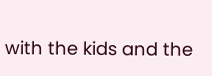with the kids and the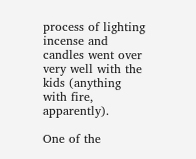process of lighting incense and candles went over very well with the kids (anything with fire, apparently).

One of the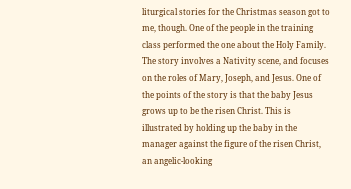liturgical stories for the Christmas season got to me, though. One of the people in the training class performed the one about the Holy Family. The story involves a Nativity scene, and focuses on the roles of Mary, Joseph, and Jesus. One of the points of the story is that the baby Jesus grows up to be the risen Christ. This is illustrated by holding up the baby in the manager against the figure of the risen Christ, an angelic-looking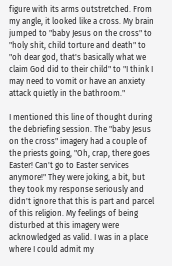figure with its arms outstretched. From my angle, it looked like a cross. My brain jumped to "baby Jesus on the cross" to "holy shit, child torture and death" to "oh dear god, that's basically what we claim God did to their child" to "I think I may need to vomit or have an anxiety attack quietly in the bathroom."

I mentioned this line of thought during the debriefing session. The "baby Jesus on the cross" imagery had a couple of the priests going, "Oh, crap, there goes Easter! Can't go to Easter services anymore!" They were joking, a bit, but they took my response seriously and didn't ignore that this is part and parcel of this religion. My feelings of being disturbed at this imagery were acknowledged as valid. I was in a place where I could admit my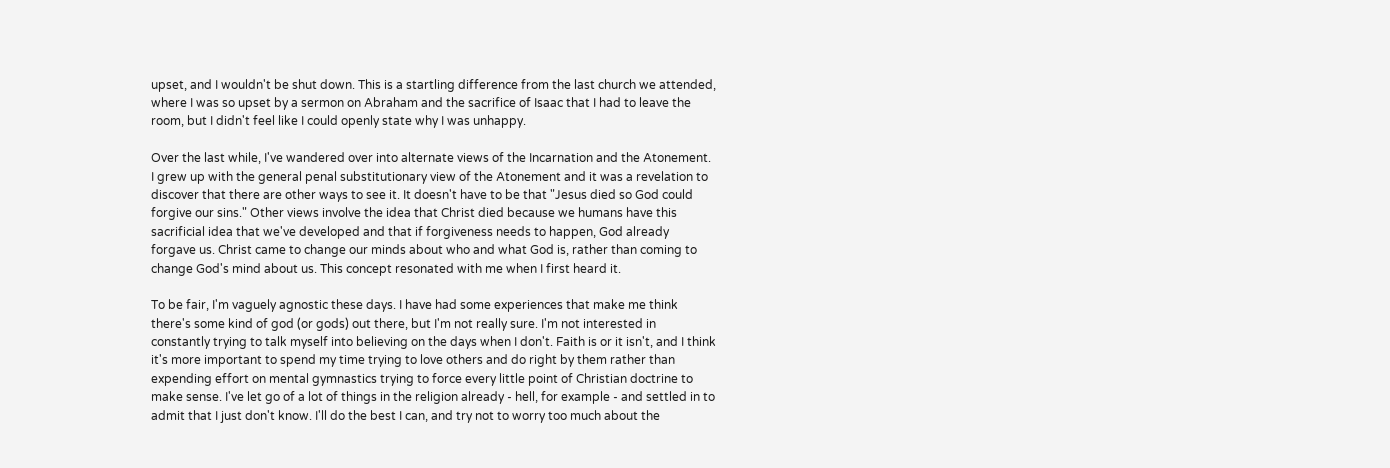upset, and I wouldn't be shut down. This is a startling difference from the last church we attended, where I was so upset by a sermon on Abraham and the sacrifice of Isaac that I had to leave the room, but I didn't feel like I could openly state why I was unhappy.

Over the last while, I've wandered over into alternate views of the Incarnation and the Atonement. I grew up with the general penal substitutionary view of the Atonement and it was a revelation to discover that there are other ways to see it. It doesn't have to be that "Jesus died so God could forgive our sins." Other views involve the idea that Christ died because we humans have this sacrificial idea that we've developed and that if forgiveness needs to happen, God already forgave us. Christ came to change our minds about who and what God is, rather than coming to change God's mind about us. This concept resonated with me when I first heard it.

To be fair, I'm vaguely agnostic these days. I have had some experiences that make me think there's some kind of god (or gods) out there, but I'm not really sure. I'm not interested in constantly trying to talk myself into believing on the days when I don't. Faith is or it isn't, and I think it's more important to spend my time trying to love others and do right by them rather than expending effort on mental gymnastics trying to force every little point of Christian doctrine to make sense. I've let go of a lot of things in the religion already - hell, for example - and settled in to admit that I just don't know. I'll do the best I can, and try not to worry too much about the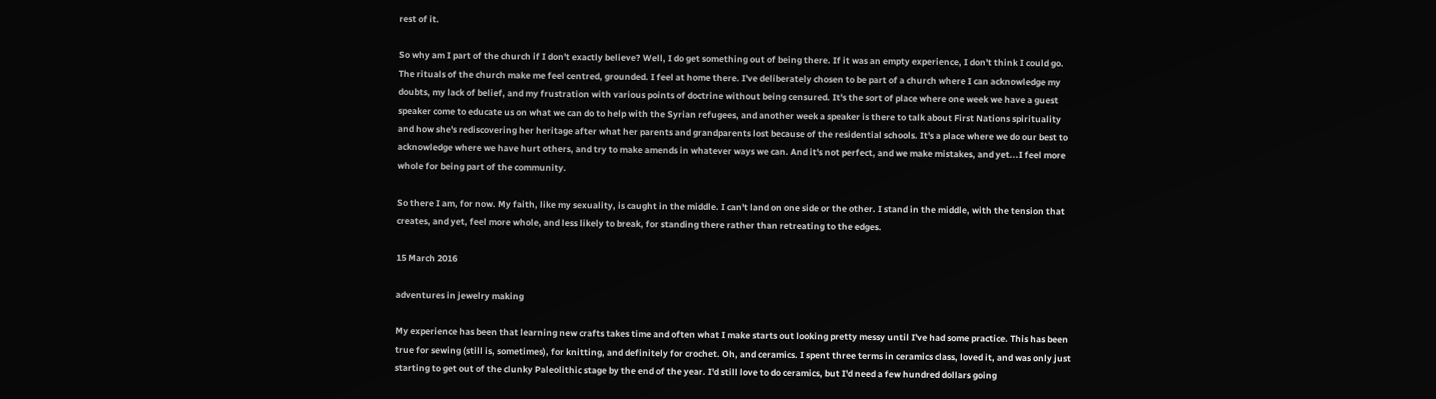rest of it.

So why am I part of the church if I don't exactly believe? Well, I do get something out of being there. If it was an empty experience, I don't think I could go. The rituals of the church make me feel centred, grounded. I feel at home there. I've deliberately chosen to be part of a church where I can acknowledge my doubts, my lack of belief, and my frustration with various points of doctrine without being censured. It's the sort of place where one week we have a guest speaker come to educate us on what we can do to help with the Syrian refugees, and another week a speaker is there to talk about First Nations spirituality and how she's rediscovering her heritage after what her parents and grandparents lost because of the residential schools. It's a place where we do our best to acknowledge where we have hurt others, and try to make amends in whatever ways we can. And it's not perfect, and we make mistakes, and yet...I feel more whole for being part of the community.

So there I am, for now. My faith, like my sexuality, is caught in the middle. I can't land on one side or the other. I stand in the middle, with the tension that creates, and yet, feel more whole, and less likely to break, for standing there rather than retreating to the edges.

15 March 2016

adventures in jewelry making

My experience has been that learning new crafts takes time and often what I make starts out looking pretty messy until I've had some practice. This has been true for sewing (still is, sometimes), for knitting, and definitely for crochet. Oh, and ceramics. I spent three terms in ceramics class, loved it, and was only just starting to get out of the clunky Paleolithic stage by the end of the year. I'd still love to do ceramics, but I'd need a few hundred dollars going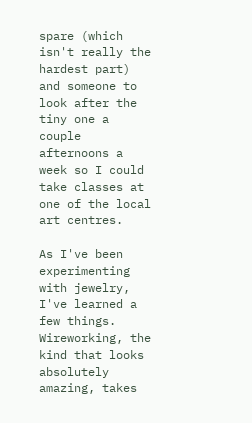spare (which isn't really the hardest part) and someone to look after the tiny one a couple afternoons a week so I could take classes at one of the local art centres.

As I've been experimenting with jewelry, I've learned a few things. Wireworking, the kind that looks absolutely amazing, takes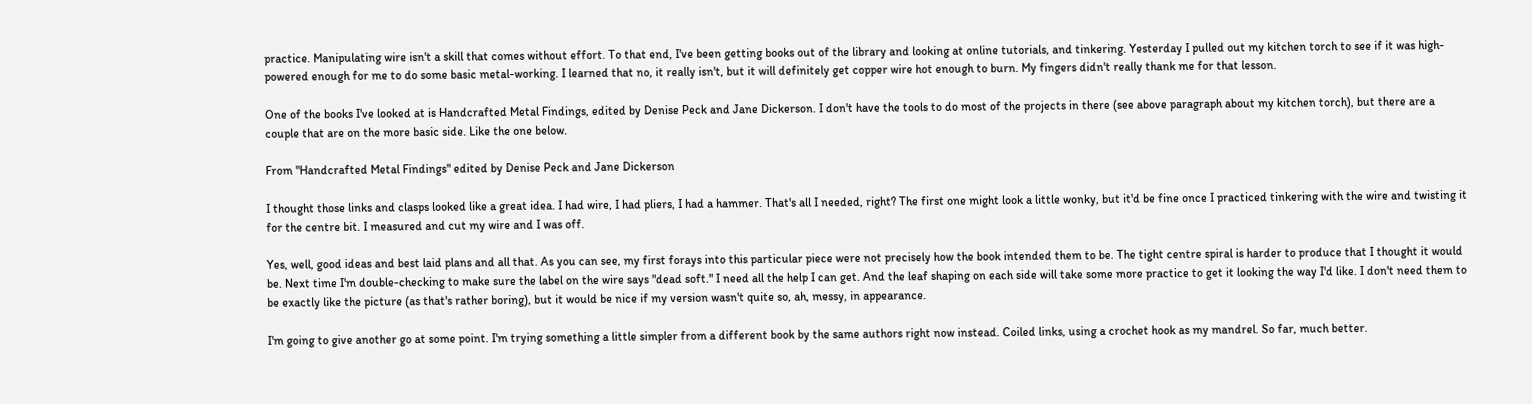practice. Manipulating wire isn't a skill that comes without effort. To that end, I've been getting books out of the library and looking at online tutorials, and tinkering. Yesterday I pulled out my kitchen torch to see if it was high-powered enough for me to do some basic metal-working. I learned that no, it really isn't, but it will definitely get copper wire hot enough to burn. My fingers didn't really thank me for that lesson.

One of the books I've looked at is Handcrafted Metal Findings, edited by Denise Peck and Jane Dickerson. I don't have the tools to do most of the projects in there (see above paragraph about my kitchen torch), but there are a couple that are on the more basic side. Like the one below.

From "Handcrafted Metal Findings" edited by Denise Peck and Jane Dickerson

I thought those links and clasps looked like a great idea. I had wire, I had pliers, I had a hammer. That's all I needed, right? The first one might look a little wonky, but it'd be fine once I practiced tinkering with the wire and twisting it for the centre bit. I measured and cut my wire and I was off.

Yes, well, good ideas and best laid plans and all that. As you can see, my first forays into this particular piece were not precisely how the book intended them to be. The tight centre spiral is harder to produce that I thought it would be. Next time I'm double-checking to make sure the label on the wire says "dead soft." I need all the help I can get. And the leaf shaping on each side will take some more practice to get it looking the way I'd like. I don't need them to be exactly like the picture (as that's rather boring), but it would be nice if my version wasn't quite so, ah, messy, in appearance.

I'm going to give another go at some point. I'm trying something a little simpler from a different book by the same authors right now instead. Coiled links, using a crochet hook as my mandrel. So far, much better.